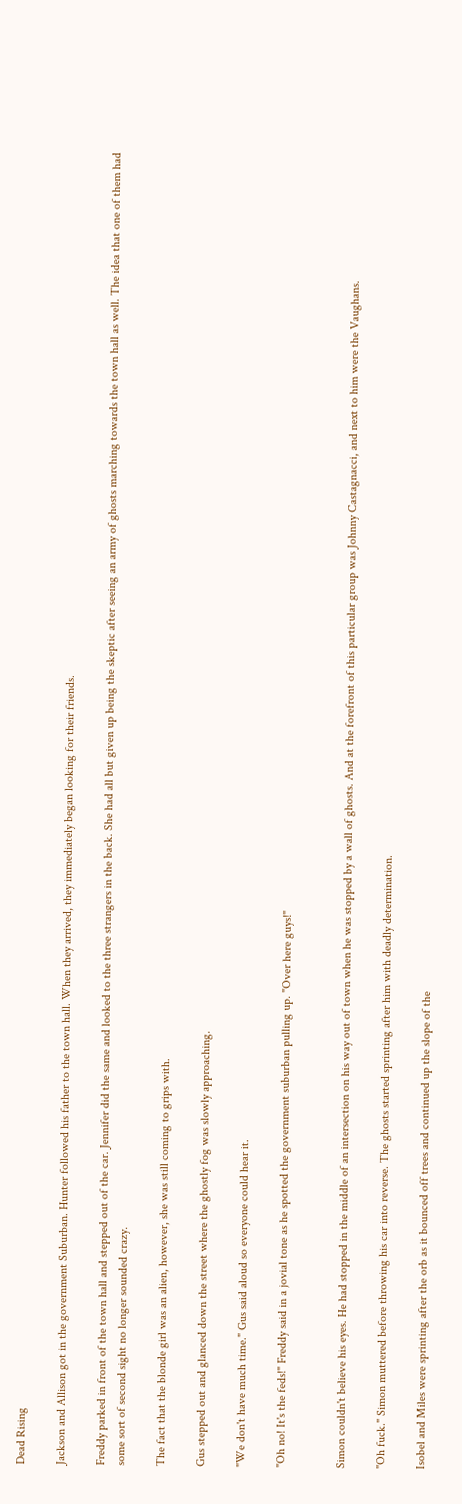Dead Rising

Jackson and Allison got in the government Suburban. Hunter followed his father to the town hall. When they arrived, they immediately began looking for their friends.

Freddy parked in front of the town hall and stepped out of the car. Jennifer did the same and looked to the three strangers in the back. She had all but given up being the skeptic after seeing an army of ghosts marching towards the town hall as well. The idea that one of them had some sort of second sight no longer sounded crazy.

The fact that the blonde girl was an alien, however, she was still coming to grips with.

Gus stepped out and glanced down the street where the ghostly fog was slowly approaching.

"We don't have much time." Gus said aloud so everyone could hear it.

"Oh no! It's the feds!" Freddy said in a jovial tone as he spotted the government suburban pulling up. "Over here guys!"


Simon couldn't believe his eyes. He had stopped in the middle of an intersection on his way out of town when he was stopped by a wall of ghosts. And at the forefront of this particular group was Johnny Castagnacci, and next to him were the Vaughans.

"Oh fuck." Simon muttered before throwing his car into reverse. The ghosts started sprinting after him with deadly determination.

Isobel and Miles were sprinting after the orb as it bounced off trees and continued up the slope of the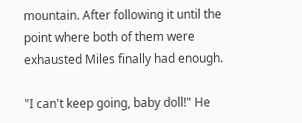mountain. After following it until the point where both of them were exhausted Miles finally had enough.

"I can't keep going, baby doll!" He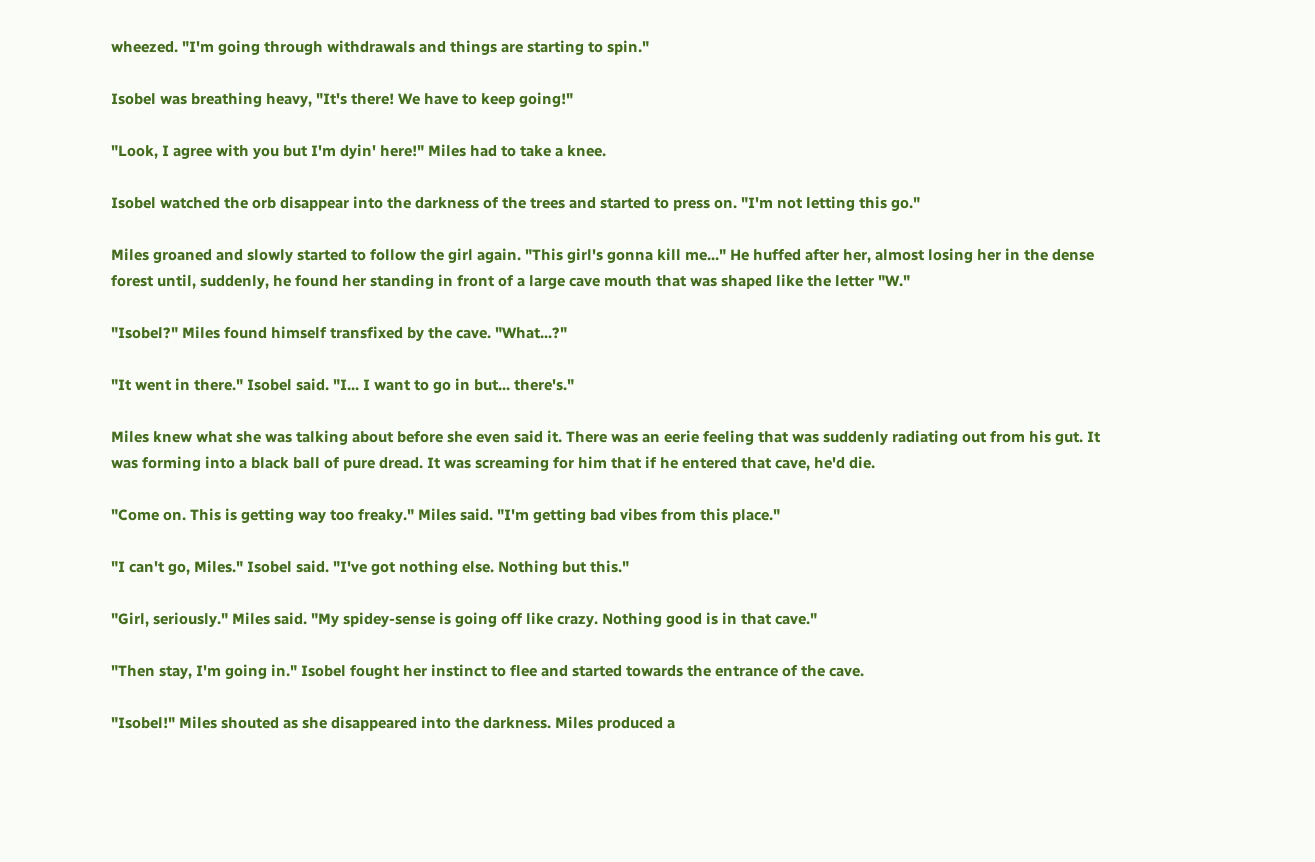wheezed. "I'm going through withdrawals and things are starting to spin."

Isobel was breathing heavy, "It's there! We have to keep going!"

"Look, I agree with you but I'm dyin' here!" Miles had to take a knee.

Isobel watched the orb disappear into the darkness of the trees and started to press on. "I'm not letting this go."

Miles groaned and slowly started to follow the girl again. "This girl's gonna kill me..." He huffed after her, almost losing her in the dense forest until, suddenly, he found her standing in front of a large cave mouth that was shaped like the letter "W."

"Isobel?" Miles found himself transfixed by the cave. "What...?"

"It went in there." Isobel said. "I... I want to go in but... there's."

Miles knew what she was talking about before she even said it. There was an eerie feeling that was suddenly radiating out from his gut. It was forming into a black ball of pure dread. It was screaming for him that if he entered that cave, he'd die.

"Come on. This is getting way too freaky." Miles said. "I'm getting bad vibes from this place."

"I can't go, Miles." Isobel said. "I've got nothing else. Nothing but this."

"Girl, seriously." Miles said. "My spidey-sense is going off like crazy. Nothing good is in that cave."

"Then stay, I'm going in." Isobel fought her instinct to flee and started towards the entrance of the cave.

"Isobel!" Miles shouted as she disappeared into the darkness. Miles produced a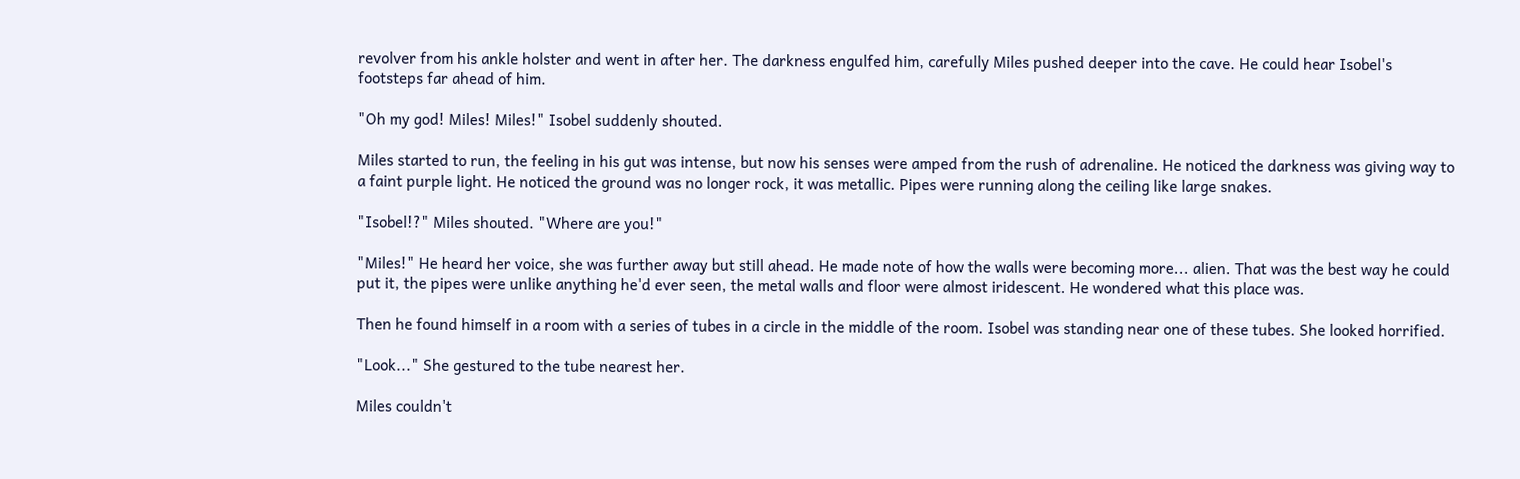revolver from his ankle holster and went in after her. The darkness engulfed him, carefully Miles pushed deeper into the cave. He could hear Isobel's footsteps far ahead of him.

"Oh my god! Miles! Miles!" Isobel suddenly shouted.

Miles started to run, the feeling in his gut was intense, but now his senses were amped from the rush of adrenaline. He noticed the darkness was giving way to a faint purple light. He noticed the ground was no longer rock, it was metallic. Pipes were running along the ceiling like large snakes.

"Isobel!?" Miles shouted. "Where are you!"

"Miles!" He heard her voice, she was further away but still ahead. He made note of how the walls were becoming more... alien. That was the best way he could put it, the pipes were unlike anything he'd ever seen, the metal walls and floor were almost iridescent. He wondered what this place was.

Then he found himself in a room with a series of tubes in a circle in the middle of the room. Isobel was standing near one of these tubes. She looked horrified.

"Look..." She gestured to the tube nearest her.

Miles couldn't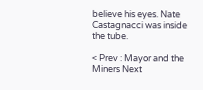believe his eyes. Nate Castagnacci was inside the tube.

< Prev : Mayor and the Miners Next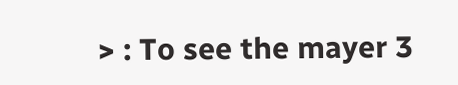> : To see the mayer 3